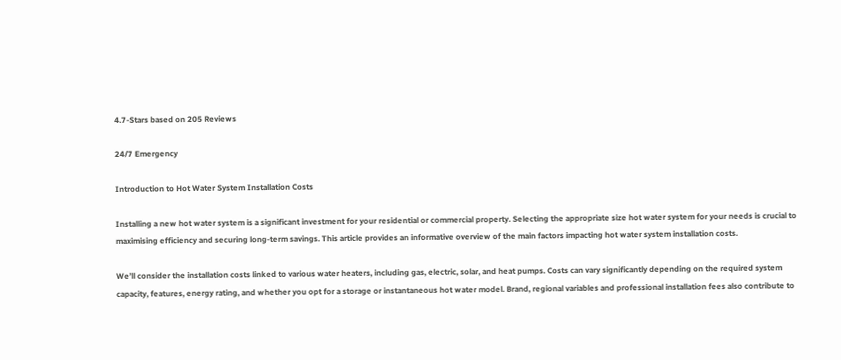4.7-Stars based on 205 Reviews

24/7 Emergency

Introduction to Hot Water System Installation Costs

Installing a new hot water system is a significant investment for your residential or commercial property. Selecting the appropriate size hot water system for your needs is crucial to maximising efficiency and securing long-term savings. This article provides an informative overview of the main factors impacting hot water system installation costs.

We’ll consider the installation costs linked to various water heaters, including gas, electric, solar, and heat pumps. Costs can vary significantly depending on the required system capacity, features, energy rating, and whether you opt for a storage or instantaneous hot water model. Brand, regional variables and professional installation fees also contribute to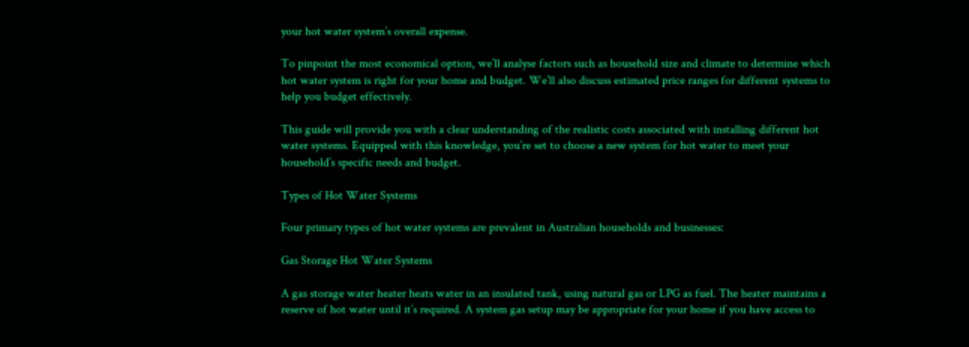your hot water system’s overall expense.

To pinpoint the most economical option, we’ll analyse factors such as household size and climate to determine which hot water system is right for your home and budget. We’ll also discuss estimated price ranges for different systems to help you budget effectively.

This guide will provide you with a clear understanding of the realistic costs associated with installing different hot water systems. Equipped with this knowledge, you’re set to choose a new system for hot water to meet your household’s specific needs and budget.

Types of Hot Water Systems

Four primary types of hot water systems are prevalent in Australian households and businesses:

Gas Storage Hot Water Systems

A gas storage water heater heats water in an insulated tank, using natural gas or LPG as fuel. The heater maintains a reserve of hot water until it’s required. A system gas setup may be appropriate for your home if you have access to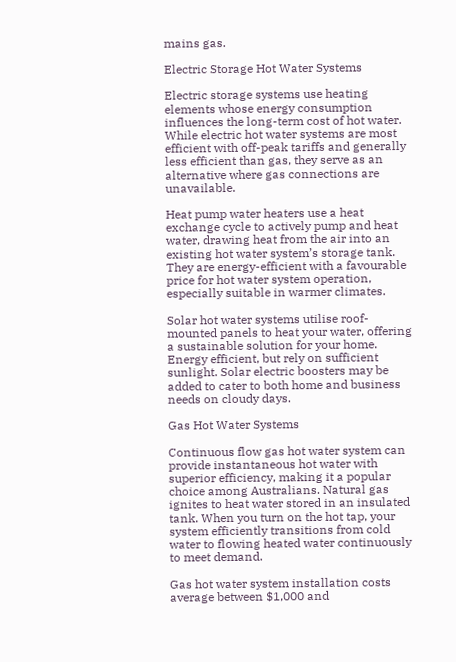mains gas.

Electric Storage Hot Water Systems

Electric storage systems use heating elements whose energy consumption influences the long-term cost of hot water. While electric hot water systems are most efficient with off-peak tariffs and generally less efficient than gas, they serve as an alternative where gas connections are unavailable.

Heat pump water heaters use a heat exchange cycle to actively pump and heat water, drawing heat from the air into an existing hot water system’s storage tank. They are energy-efficient with a favourable price for hot water system operation, especially suitable in warmer climates.

Solar hot water systems utilise roof-mounted panels to heat your water, offering a sustainable solution for your home. Energy efficient, but rely on sufficient sunlight. Solar electric boosters may be added to cater to both home and business needs on cloudy days.

Gas Hot Water Systems

Continuous flow gas hot water system can provide instantaneous hot water with superior efficiency, making it a popular choice among Australians. Natural gas ignites to heat water stored in an insulated tank. When you turn on the hot tap, your system efficiently transitions from cold water to flowing heated water continuously to meet demand.

Gas hot water system installation costs average between $1,000 and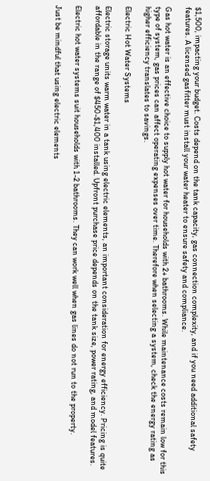$1,500, impacting your budget. Costs depend on the tank capacity, gas connection complexity, and if you need additional safety features. A licensed gasfitter must install your water heater to ensure safety and compliance.

Gas hot water is an effective choice to supply hot water for households with 2+ bathrooms. While maintenance costs remain low for this type of system, gas prices can affect operating expenses over time. Therefore when selecting a system, check the energy rating as higher efficiency translates to savings.

Electric Hot Water Systems

Electric storage units warm water in a tank using electric elements, an important consideration for energy efficiency. Pricing is quite affordable in the range of $450-$1,400 installed. Upfront purchase price depends on the tank size, power rating, and model features.

Electric hot water systems suit households with 1-2 bathrooms. They can work well when gas lines do not run to the property.

Just be mindful that using electric elements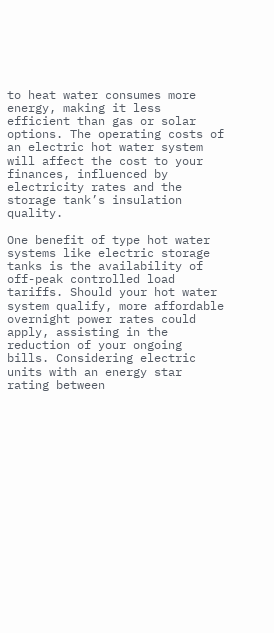to heat water consumes more energy, making it less efficient than gas or solar options. The operating costs of an electric hot water system will affect the cost to your finances, influenced by electricity rates and the storage tank’s insulation quality.

One benefit of type hot water systems like electric storage tanks is the availability of off-peak controlled load tariffs. Should your hot water system qualify, more affordable overnight power rates could apply, assisting in the reduction of your ongoing bills. Considering electric units with an energy star rating between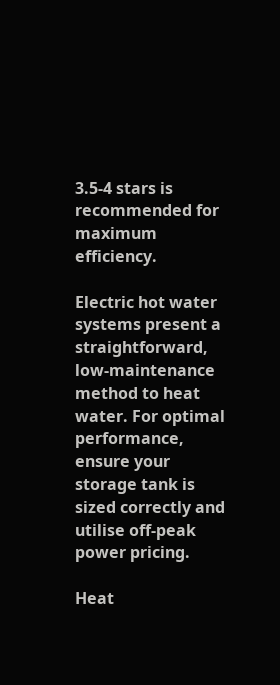3.5-4 stars is recommended for maximum efficiency.

Electric hot water systems present a straightforward, low-maintenance method to heat water. For optimal performance, ensure your storage tank is sized correctly and utilise off-peak power pricing.

Heat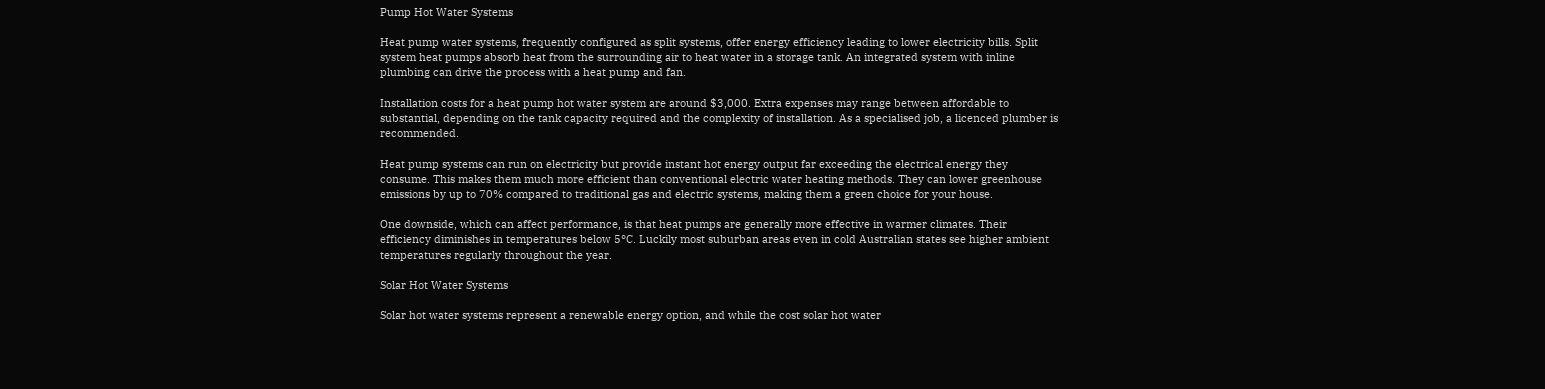Pump Hot Water Systems

Heat pump water systems, frequently configured as split systems, offer energy efficiency leading to lower electricity bills. Split system heat pumps absorb heat from the surrounding air to heat water in a storage tank. An integrated system with inline plumbing can drive the process with a heat pump and fan.

Installation costs for a heat pump hot water system are around $3,000. Extra expenses may range between affordable to substantial, depending on the tank capacity required and the complexity of installation. As a specialised job, a licenced plumber is recommended.

Heat pump systems can run on electricity but provide instant hot energy output far exceeding the electrical energy they consume. This makes them much more efficient than conventional electric water heating methods. They can lower greenhouse emissions by up to 70% compared to traditional gas and electric systems, making them a green choice for your house.

One downside, which can affect performance, is that heat pumps are generally more effective in warmer climates. Their efficiency diminishes in temperatures below 5°C. Luckily most suburban areas even in cold Australian states see higher ambient temperatures regularly throughout the year.

Solar Hot Water Systems

Solar hot water systems represent a renewable energy option, and while the cost solar hot water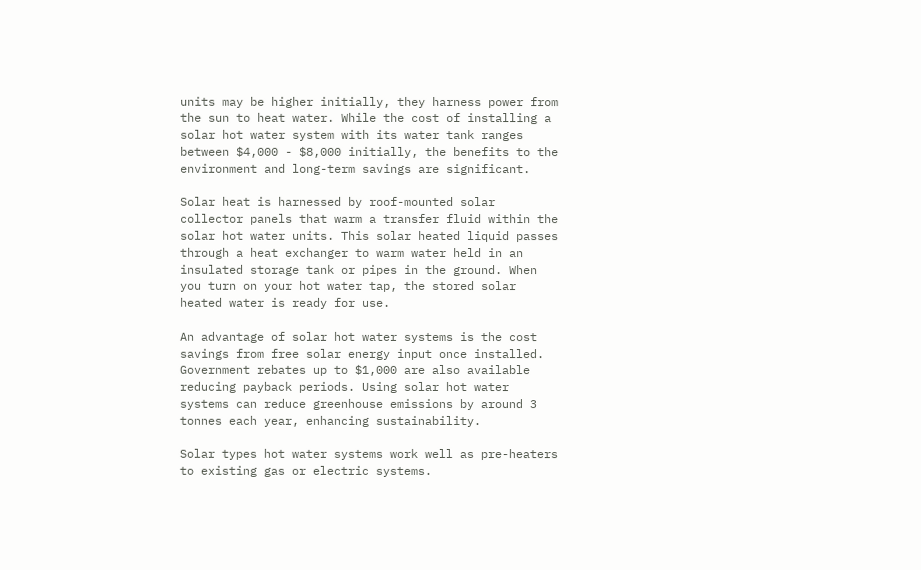units may be higher initially, they harness power from the sun to heat water. While the cost of installing a solar hot water system with its water tank ranges between $4,000 - $8,000 initially, the benefits to the environment and long-term savings are significant.

Solar heat is harnessed by roof-mounted solar collector panels that warm a transfer fluid within the solar hot water units. This solar heated liquid passes through a heat exchanger to warm water held in an insulated storage tank or pipes in the ground. When you turn on your hot water tap, the stored solar heated water is ready for use.

An advantage of solar hot water systems is the cost savings from free solar energy input once installed. Government rebates up to $1,000 are also available reducing payback periods. Using solar hot water systems can reduce greenhouse emissions by around 3 tonnes each year, enhancing sustainability.

Solar types hot water systems work well as pre-heaters to existing gas or electric systems.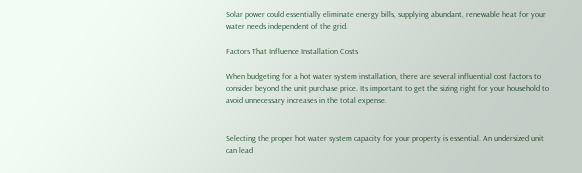Solar power could essentially eliminate energy bills, supplying abundant, renewable heat for your water needs independent of the grid.

Factors That Influence Installation Costs

When budgeting for a hot water system installation, there are several influential cost factors to consider beyond the unit purchase price. Its important to get the sizing right for your household to avoid unnecessary increases in the total expense.


Selecting the proper hot water system capacity for your property is essential. An undersized unit can lead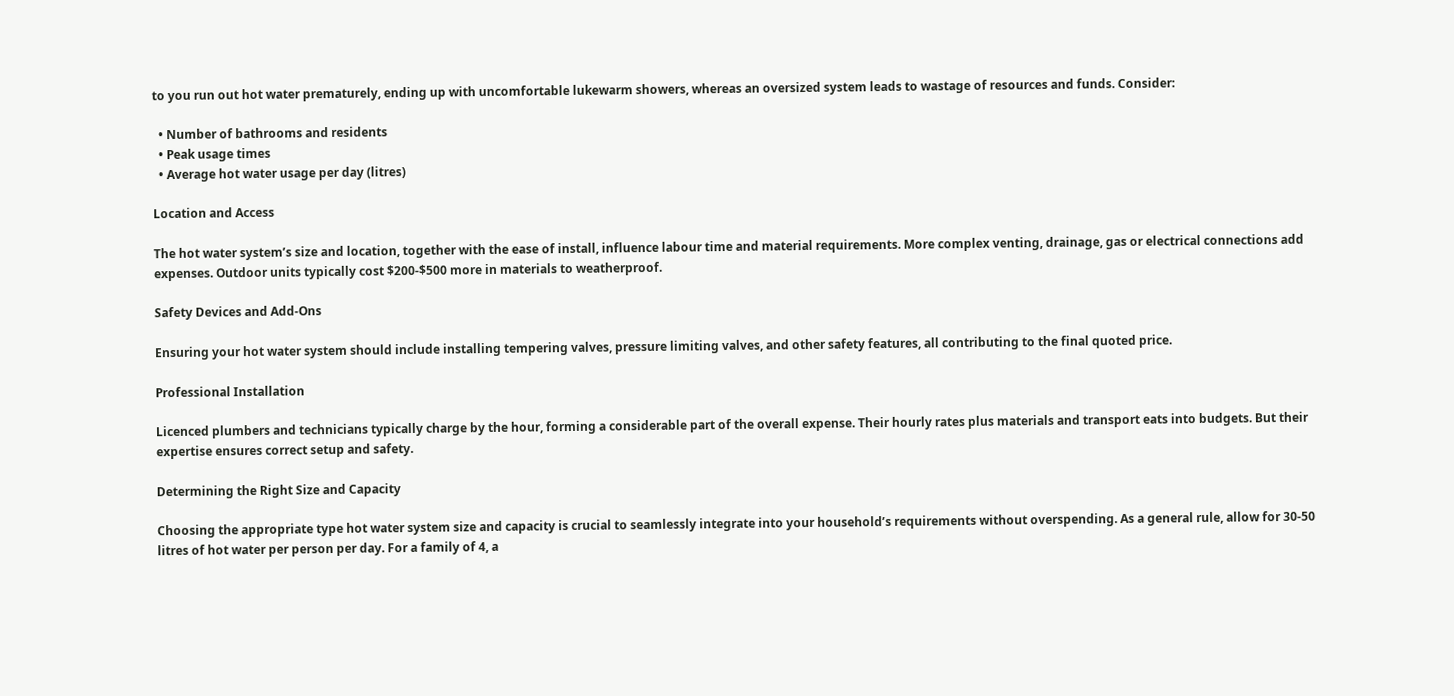to you run out hot water prematurely, ending up with uncomfortable lukewarm showers, whereas an oversized system leads to wastage of resources and funds. Consider:

  • Number of bathrooms and residents
  • Peak usage times
  • Average hot water usage per day (litres)

Location and Access

The hot water system’s size and location, together with the ease of install, influence labour time and material requirements. More complex venting, drainage, gas or electrical connections add expenses. Outdoor units typically cost $200-$500 more in materials to weatherproof.

Safety Devices and Add-Ons

Ensuring your hot water system should include installing tempering valves, pressure limiting valves, and other safety features, all contributing to the final quoted price.

Professional Installation

Licenced plumbers and technicians typically charge by the hour, forming a considerable part of the overall expense. Their hourly rates plus materials and transport eats into budgets. But their expertise ensures correct setup and safety.

Determining the Right Size and Capacity

Choosing the appropriate type hot water system size and capacity is crucial to seamlessly integrate into your household’s requirements without overspending. As a general rule, allow for 30-50 litres of hot water per person per day. For a family of 4, a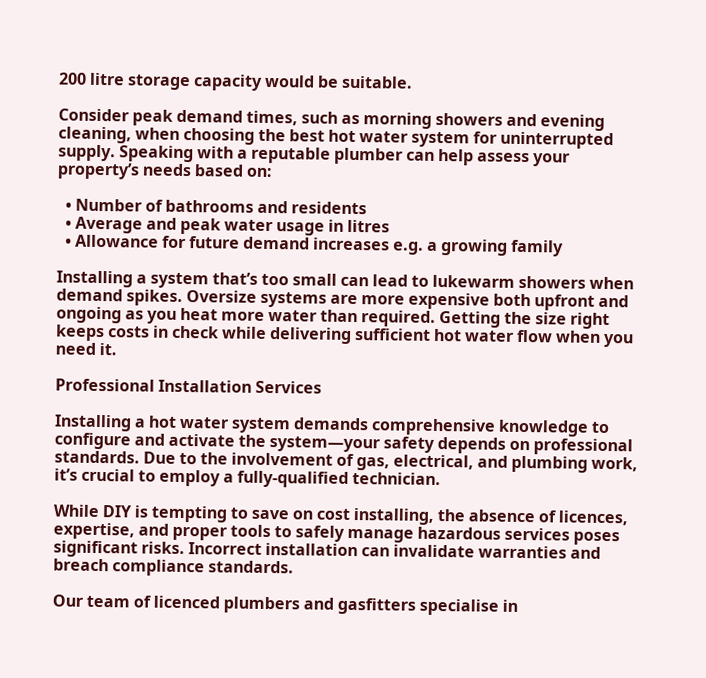200 litre storage capacity would be suitable.

Consider peak demand times, such as morning showers and evening cleaning, when choosing the best hot water system for uninterrupted supply. Speaking with a reputable plumber can help assess your property’s needs based on:

  • Number of bathrooms and residents
  • Average and peak water usage in litres
  • Allowance for future demand increases e.g. a growing family

Installing a system that’s too small can lead to lukewarm showers when demand spikes. Oversize systems are more expensive both upfront and ongoing as you heat more water than required. Getting the size right keeps costs in check while delivering sufficient hot water flow when you need it.

Professional Installation Services

Installing a hot water system demands comprehensive knowledge to configure and activate the system—your safety depends on professional standards. Due to the involvement of gas, electrical, and plumbing work, it’s crucial to employ a fully-qualified technician.

While DIY is tempting to save on cost installing, the absence of licences, expertise, and proper tools to safely manage hazardous services poses significant risks. Incorrect installation can invalidate warranties and breach compliance standards.

Our team of licenced plumbers and gasfitters specialise in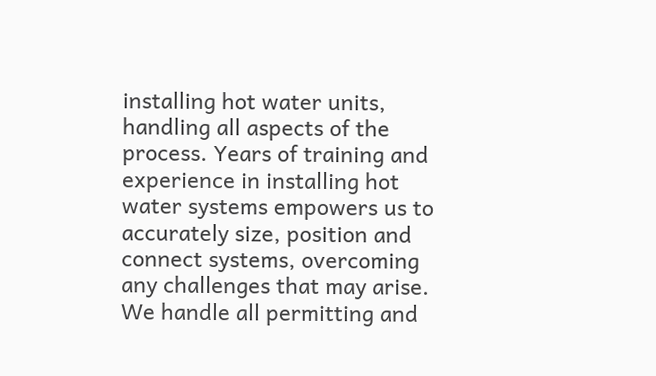installing hot water units, handling all aspects of the process. Years of training and experience in installing hot water systems empowers us to accurately size, position and connect systems, overcoming any challenges that may arise. We handle all permitting and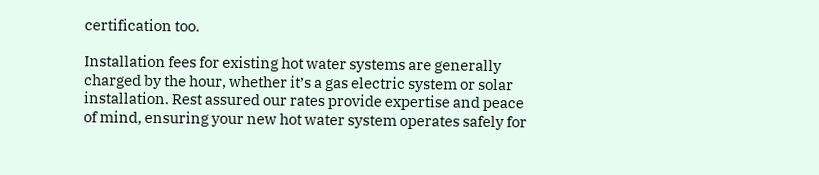certification too.

Installation fees for existing hot water systems are generally charged by the hour, whether it’s a gas electric system or solar installation. Rest assured our rates provide expertise and peace of mind, ensuring your new hot water system operates safely for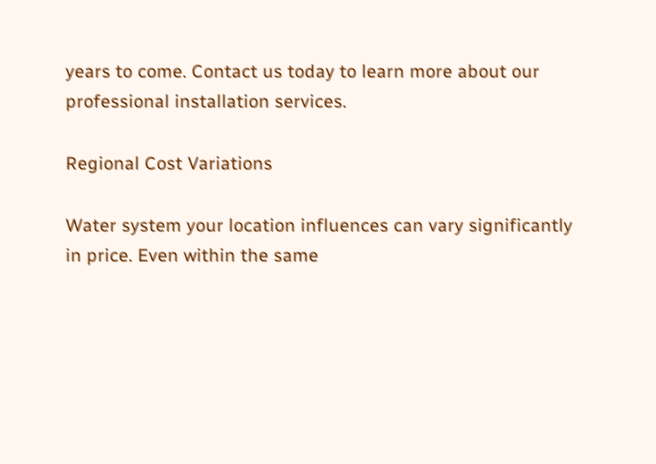years to come. Contact us today to learn more about our professional installation services.

Regional Cost Variations

Water system your location influences can vary significantly in price. Even within the same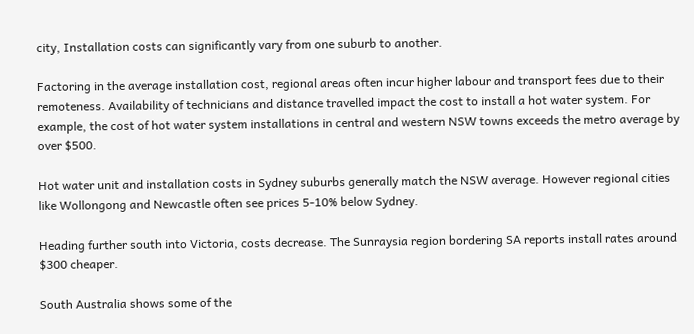city, Installation costs can significantly vary from one suburb to another.

Factoring in the average installation cost, regional areas often incur higher labour and transport fees due to their remoteness. Availability of technicians and distance travelled impact the cost to install a hot water system. For example, the cost of hot water system installations in central and western NSW towns exceeds the metro average by over $500.

Hot water unit and installation costs in Sydney suburbs generally match the NSW average. However regional cities like Wollongong and Newcastle often see prices 5-10% below Sydney.

Heading further south into Victoria, costs decrease. The Sunraysia region bordering SA reports install rates around $300 cheaper.

South Australia shows some of the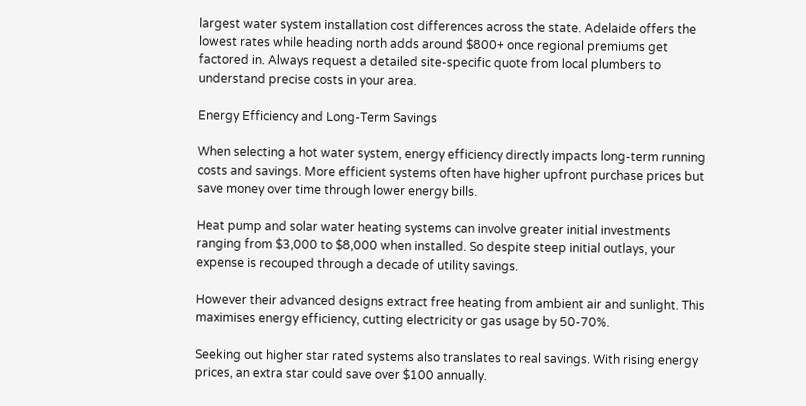largest water system installation cost differences across the state. Adelaide offers the lowest rates while heading north adds around $800+ once regional premiums get factored in. Always request a detailed site-specific quote from local plumbers to understand precise costs in your area.

Energy Efficiency and Long-Term Savings

When selecting a hot water system, energy efficiency directly impacts long-term running costs and savings. More efficient systems often have higher upfront purchase prices but save money over time through lower energy bills.

Heat pump and solar water heating systems can involve greater initial investments ranging from $3,000 to $8,000 when installed. So despite steep initial outlays, your expense is recouped through a decade of utility savings.

However their advanced designs extract free heating from ambient air and sunlight. This maximises energy efficiency, cutting electricity or gas usage by 50-70%.

Seeking out higher star rated systems also translates to real savings. With rising energy prices, an extra star could save over $100 annually.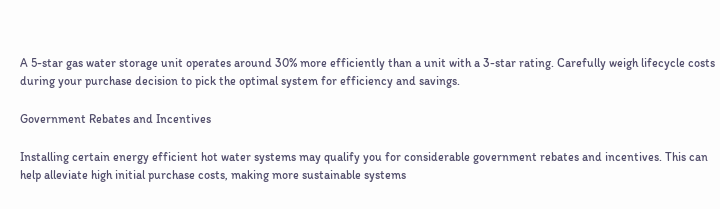A 5-star gas water storage unit operates around 30% more efficiently than a unit with a 3-star rating. Carefully weigh lifecycle costs during your purchase decision to pick the optimal system for efficiency and savings.

Government Rebates and Incentives

Installing certain energy efficient hot water systems may qualify you for considerable government rebates and incentives. This can help alleviate high initial purchase costs, making more sustainable systems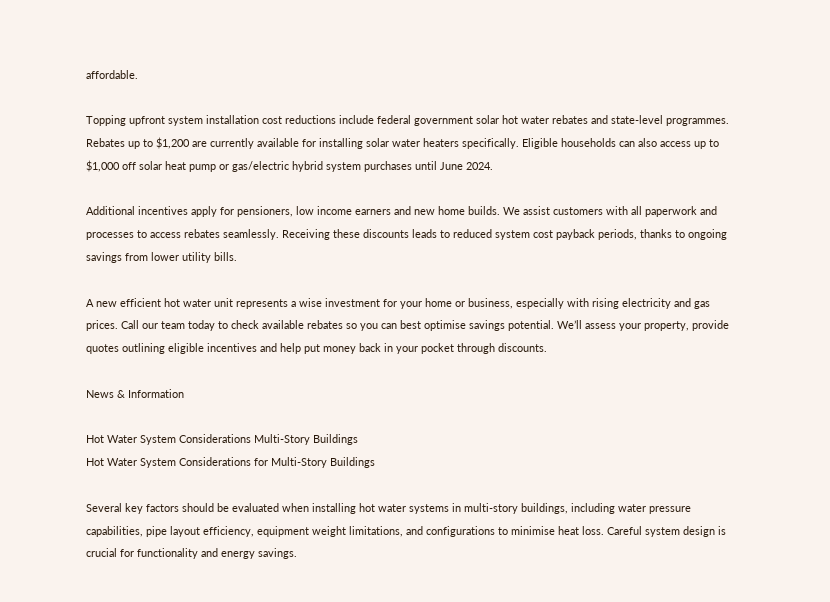affordable.

Topping upfront system installation cost reductions include federal government solar hot water rebates and state-level programmes. Rebates up to $1,200 are currently available for installing solar water heaters specifically. Eligible households can also access up to $1,000 off solar heat pump or gas/electric hybrid system purchases until June 2024.

Additional incentives apply for pensioners, low income earners and new home builds. We assist customers with all paperwork and processes to access rebates seamlessly. Receiving these discounts leads to reduced system cost payback periods, thanks to ongoing savings from lower utility bills.

A new efficient hot water unit represents a wise investment for your home or business, especially with rising electricity and gas prices. Call our team today to check available rebates so you can best optimise savings potential. We’ll assess your property, provide quotes outlining eligible incentives and help put money back in your pocket through discounts.

News & Information

Hot Water System Considerations Multi-Story Buildings
Hot Water System Considerations for Multi-Story Buildings

Several key factors should be evaluated when installing hot water systems in multi-story buildings, including water pressure capabilities, pipe layout efficiency, equipment weight limitations, and configurations to minimise heat loss. Careful system design is crucial for functionality and energy savings.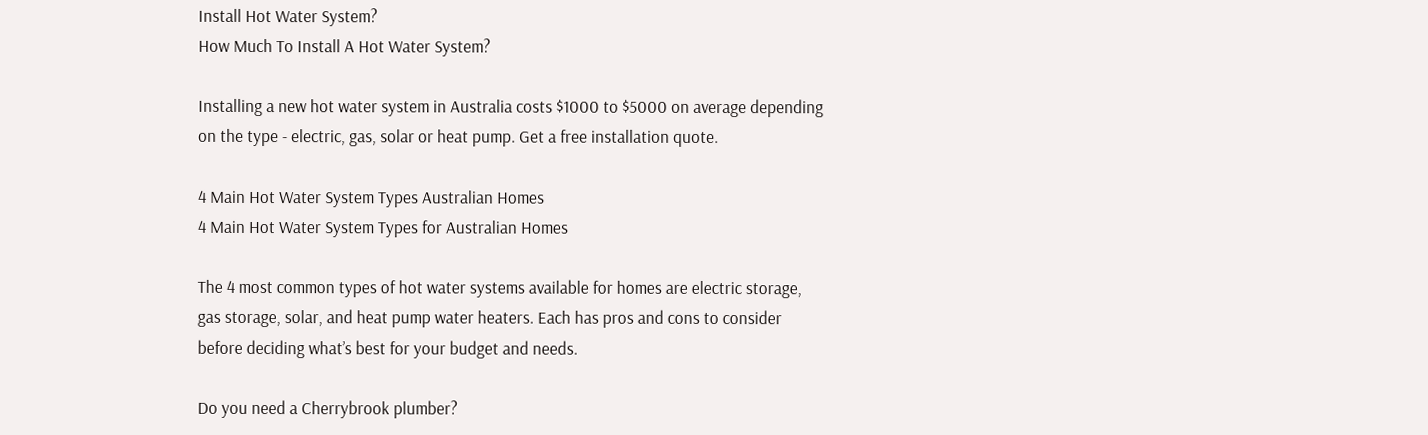Install Hot Water System?
How Much To Install A Hot Water System?

Installing a new hot water system in Australia costs $1000 to $5000 on average depending on the type - electric, gas, solar or heat pump. Get a free installation quote.

4 Main Hot Water System Types Australian Homes
4 Main Hot Water System Types for Australian Homes

The 4 most common types of hot water systems available for homes are electric storage, gas storage, solar, and heat pump water heaters. Each has pros and cons to consider before deciding what’s best for your budget and needs.

Do you need a Cherrybrook plumber?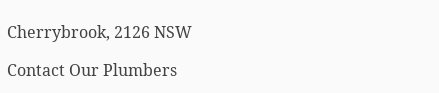Cherrybrook, 2126 NSW

Contact Our Plumbers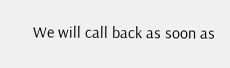We will call back as soon as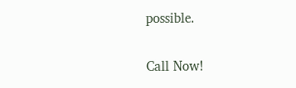possible.

Call Now!